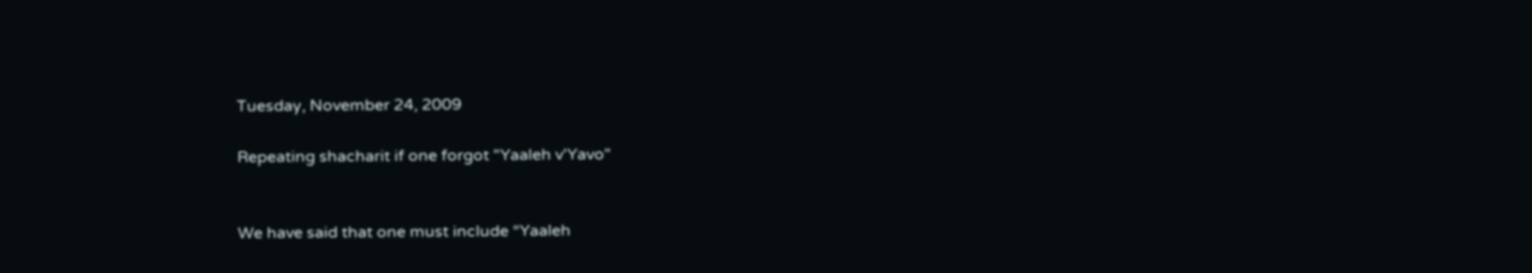Tuesday, November 24, 2009

Repeating shacharit if one forgot "Yaaleh v'Yavo"


We have said that one must include “Yaaleh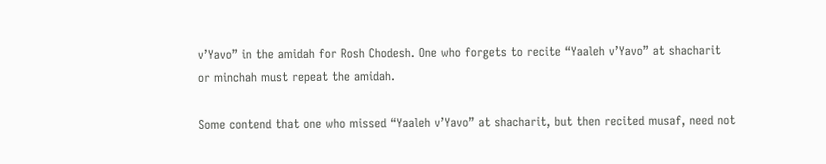v’Yavo” in the amidah for Rosh Chodesh. One who forgets to recite “Yaaleh v’Yavo” at shacharit or minchah must repeat the amidah.

Some contend that one who missed “Yaaleh v’Yavo” at shacharit, but then recited musaf, need not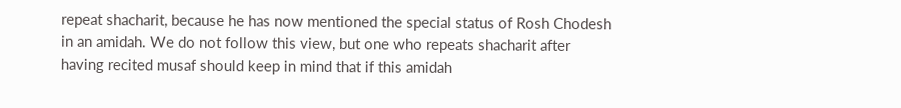repeat shacharit, because he has now mentioned the special status of Rosh Chodesh in an amidah. We do not follow this view, but one who repeats shacharit after having recited musaf should keep in mind that if this amidah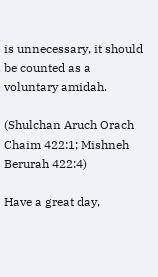is unnecessary, it should be counted as a voluntary amidah.

(Shulchan Aruch Orach Chaim 422:1; Mishneh Berurah 422:4)

Have a great day,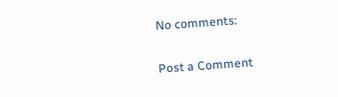No comments:

Post a Comment